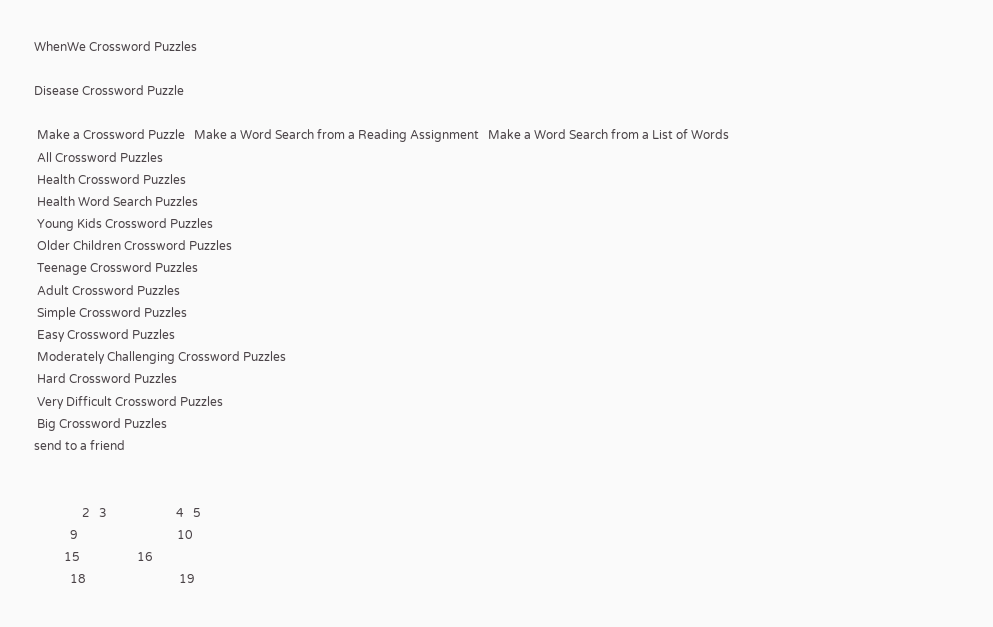WhenWe Crossword Puzzles

Disease Crossword Puzzle

 Make a Crossword Puzzle   Make a Word Search from a Reading Assignment   Make a Word Search from a List of Words
 All Crossword Puzzles
 Health Crossword Puzzles
 Health Word Search Puzzles
 Young Kids Crossword Puzzles
 Older Children Crossword Puzzles
 Teenage Crossword Puzzles
 Adult Crossword Puzzles
 Simple Crossword Puzzles
 Easy Crossword Puzzles
 Moderately Challenging Crossword Puzzles
 Hard Crossword Puzzles
 Very Difficult Crossword Puzzles
 Big Crossword Puzzles
send to a friend


                2   3                       4   5
            9                                 10
          15                   16
            18                               19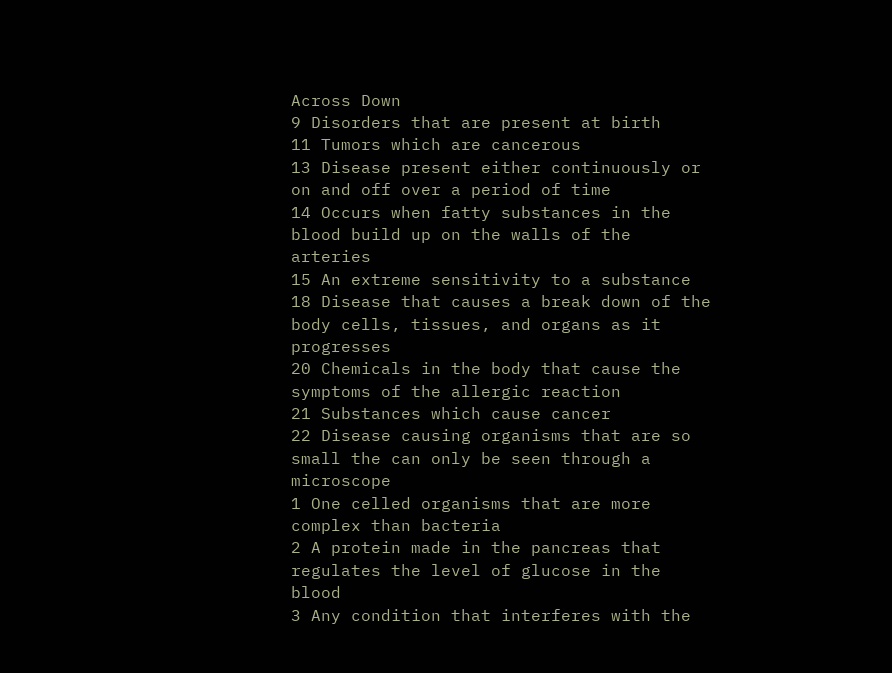Across Down
9 Disorders that are present at birth
11 Tumors which are cancerous
13 Disease present either continuously or on and off over a period of time
14 Occurs when fatty substances in the blood build up on the walls of the arteries
15 An extreme sensitivity to a substance
18 Disease that causes a break down of the body cells, tissues, and organs as it progresses
20 Chemicals in the body that cause the symptoms of the allergic reaction
21 Substances which cause cancer
22 Disease causing organisms that are so small the can only be seen through a microscope
1 One celled organisms that are more complex than bacteria
2 A protein made in the pancreas that regulates the level of glucose in the blood
3 Any condition that interferes with the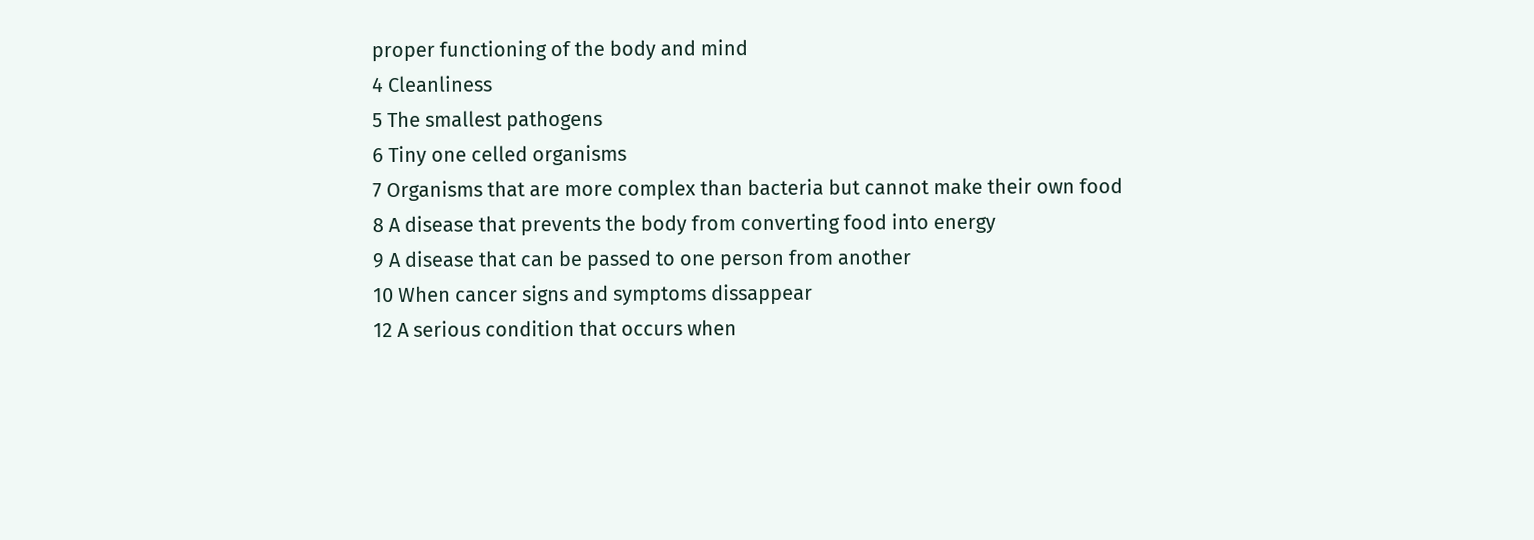proper functioning of the body and mind
4 Cleanliness
5 The smallest pathogens
6 Tiny one celled organisms
7 Organisms that are more complex than bacteria but cannot make their own food
8 A disease that prevents the body from converting food into energy
9 A disease that can be passed to one person from another
10 When cancer signs and symptoms dissappear
12 A serious condition that occurs when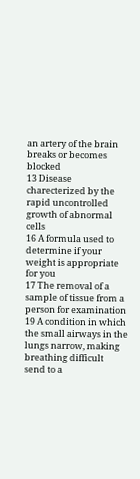an artery of the brain breaks or becomes blocked
13 Disease charecterized by the rapid uncontrolled growth of abnormal cells
16 A formula used to determine if your weight is appropriate for you
17 The removal of a sample of tissue from a person for examination
19 A condition in which the small airways in the lungs narrow, making breathing difficult
send to a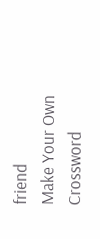friend
Make Your Own Crossword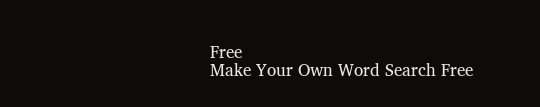Free
Make Your Own Word Search Free